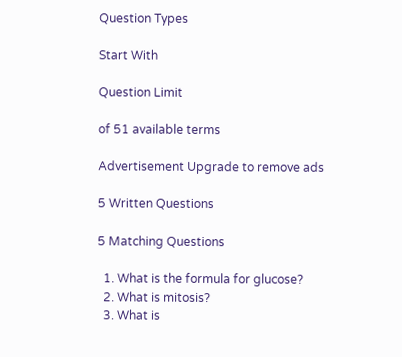Question Types

Start With

Question Limit

of 51 available terms

Advertisement Upgrade to remove ads

5 Written Questions

5 Matching Questions

  1. What is the formula for glucose?
  2. What is mitosis?
  3. What is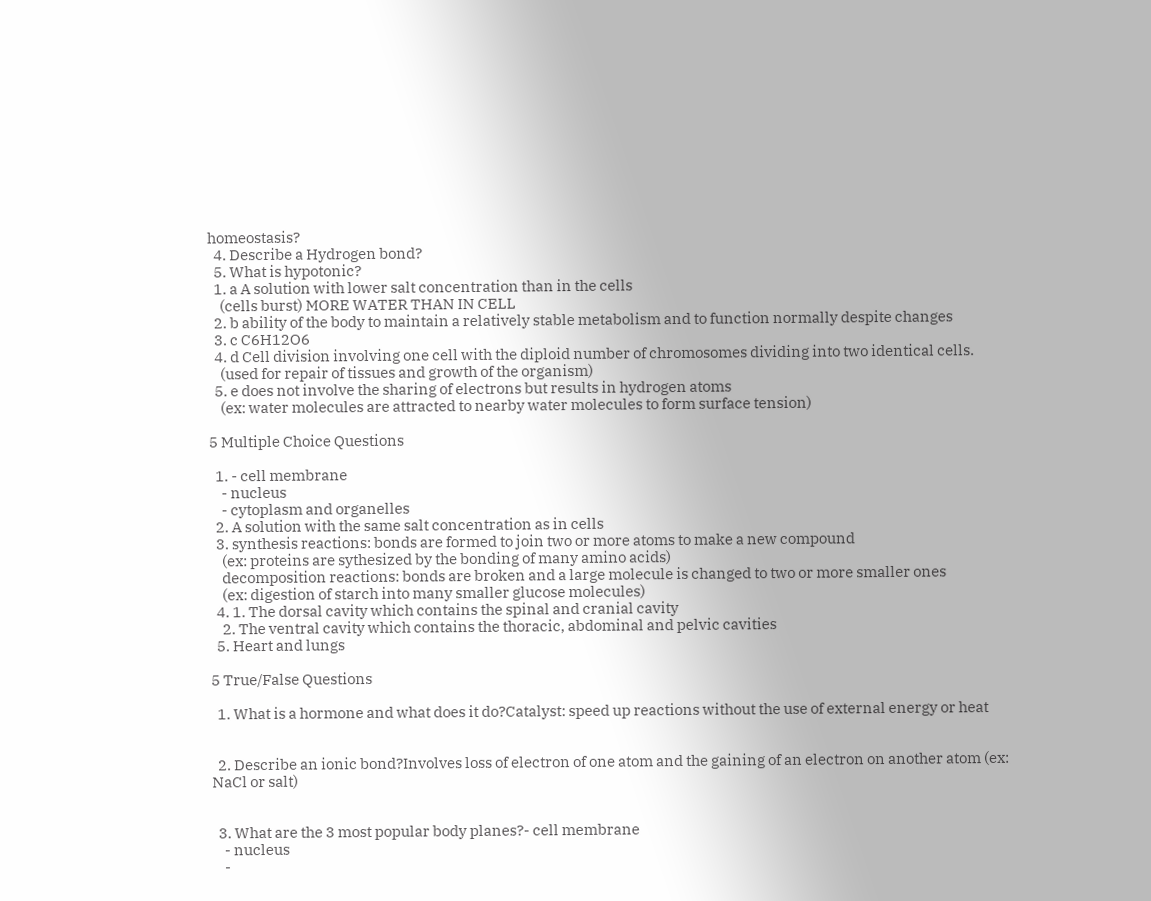homeostasis?
  4. Describe a Hydrogen bond?
  5. What is hypotonic?
  1. a A solution with lower salt concentration than in the cells
    (cells burst) MORE WATER THAN IN CELL
  2. b ability of the body to maintain a relatively stable metabolism and to function normally despite changes
  3. c C6H12O6
  4. d Cell division involving one cell with the diploid number of chromosomes dividing into two identical cells.
    (used for repair of tissues and growth of the organism)
  5. e does not involve the sharing of electrons but results in hydrogen atoms
    (ex: water molecules are attracted to nearby water molecules to form surface tension)

5 Multiple Choice Questions

  1. - cell membrane
    - nucleus
    - cytoplasm and organelles
  2. A solution with the same salt concentration as in cells
  3. synthesis reactions: bonds are formed to join two or more atoms to make a new compound
    (ex: proteins are sythesized by the bonding of many amino acids)
    decomposition reactions: bonds are broken and a large molecule is changed to two or more smaller ones
    (ex: digestion of starch into many smaller glucose molecules)
  4. 1. The dorsal cavity which contains the spinal and cranial cavity
    2. The ventral cavity which contains the thoracic, abdominal and pelvic cavities
  5. Heart and lungs

5 True/False Questions

  1. What is a hormone and what does it do?Catalyst: speed up reactions without the use of external energy or heat


  2. Describe an ionic bond?Involves loss of electron of one atom and the gaining of an electron on another atom (ex: NaCl or salt)


  3. What are the 3 most popular body planes?- cell membrane
    - nucleus
    -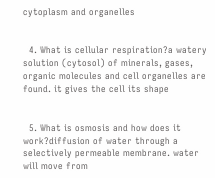cytoplasm and organelles


  4. What is cellular respiration?a watery solution (cytosol) of minerals, gases, organic molecules and cell organelles are found. it gives the cell its shape


  5. What is osmosis and how does it work?diffusion of water through a selectively permeable membrane. water will move from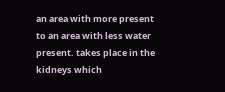an area with more present to an area with less water present. takes place in the kidneys which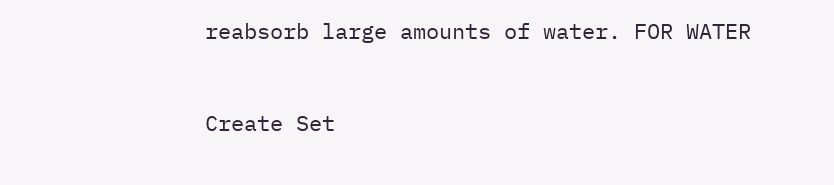reabsorb large amounts of water. FOR WATER


Create Set